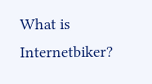What is Internetbiker?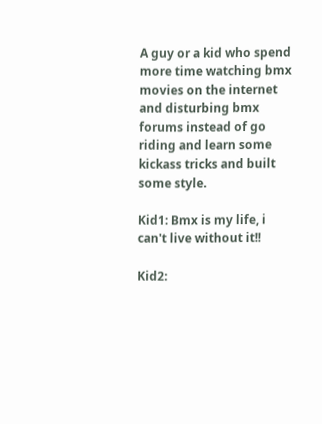A guy or a kid who spend more time watching bmx movies on the internet and disturbing bmx forums instead of go riding and learn some kickass tricks and built some style.

Kid1: Bmx is my life, i can't live without it!!

Kid2: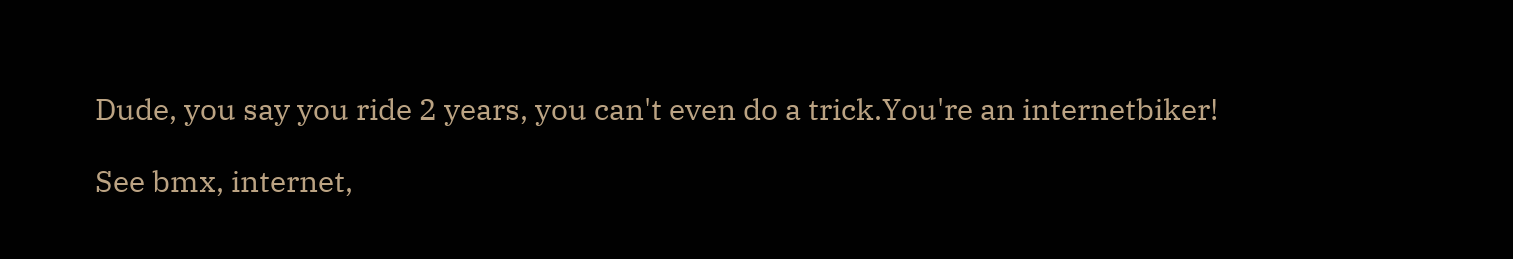Dude, you say you ride 2 years, you can't even do a trick.You're an internetbiker!

See bmx, internet,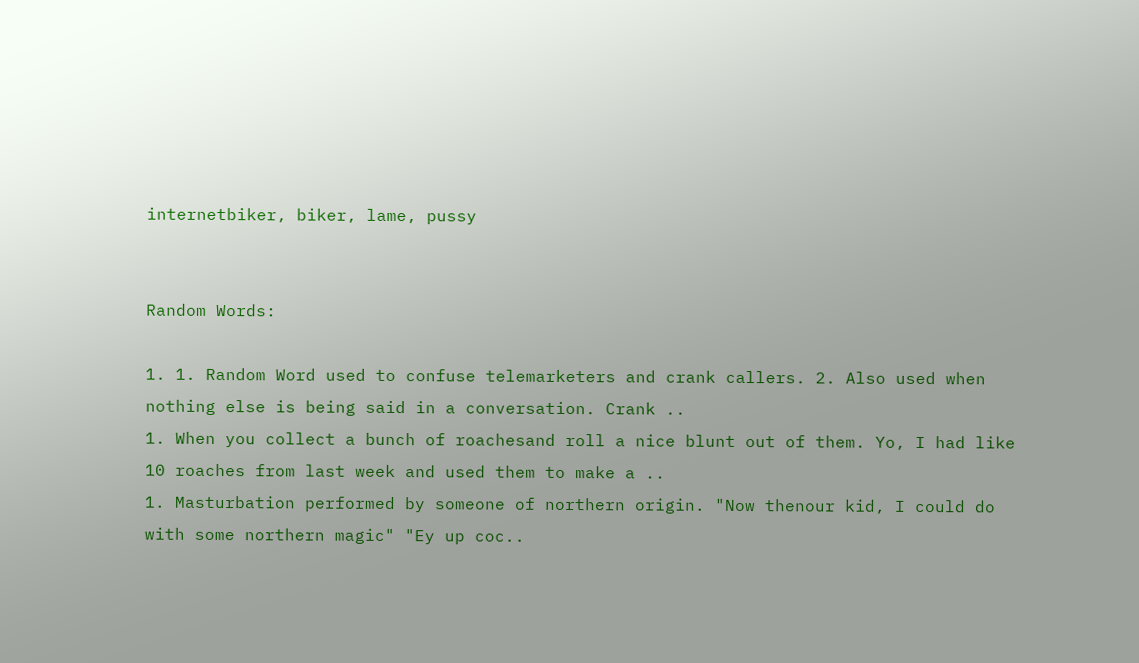internetbiker, biker, lame, pussy


Random Words:

1. 1. Random Word used to confuse telemarketers and crank callers. 2. Also used when nothing else is being said in a conversation. Crank ..
1. When you collect a bunch of roachesand roll a nice blunt out of them. Yo, I had like 10 roaches from last week and used them to make a ..
1. Masturbation performed by someone of northern origin. "Now thenour kid, I could do with some northern magic" "Ey up coc..